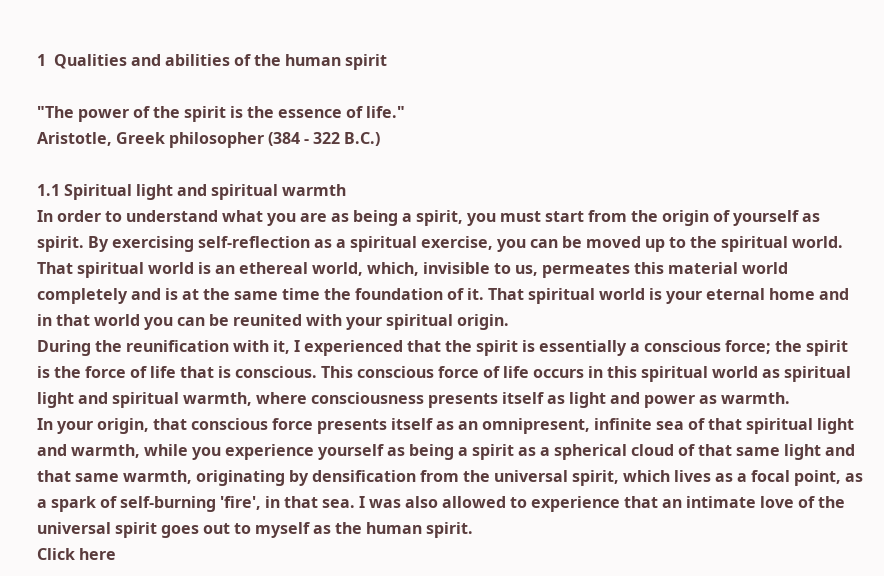1  Qualities and abilities of the human spirit

"The power of the spirit is the essence of life."
Aristotle, Greek philosopher (384 - 322 B.C.)

1.1 Spiritual light and spiritual warmth
In order to understand what you are as being a spirit, you must start from the origin of yourself as spirit. By exercising self-reflection as a spiritual exercise, you can be moved up to the spiritual world. That spiritual world is an ethereal world, which, invisible to us, permeates this material world completely and is at the same time the foundation of it. That spiritual world is your eternal home and in that world you can be reunited with your spiritual origin.
During the reunification with it, I experienced that the spirit is essentially a conscious force; the spirit is the force of life that is conscious. This conscious force of life occurs in this spiritual world as spiritual light and spiritual warmth, where consciousness presents itself as light and power as warmth.
In your origin, that conscious force presents itself as an omnipresent, infinite sea of that spiritual light and warmth, while you experience yourself as being a spirit as a spherical cloud of that same light and that same warmth, originating by densification from the universal spirit, which lives as a focal point, as a spark of self-burning 'fire', in that sea. I was also allowed to experience that an intimate love of the universal spirit goes out to myself as the human spirit.
Click here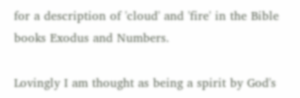for a description of 'cloud' and 'fire' in the Bible books Exodus and Numbers.

Lovingly I am thought as being a spirit by God's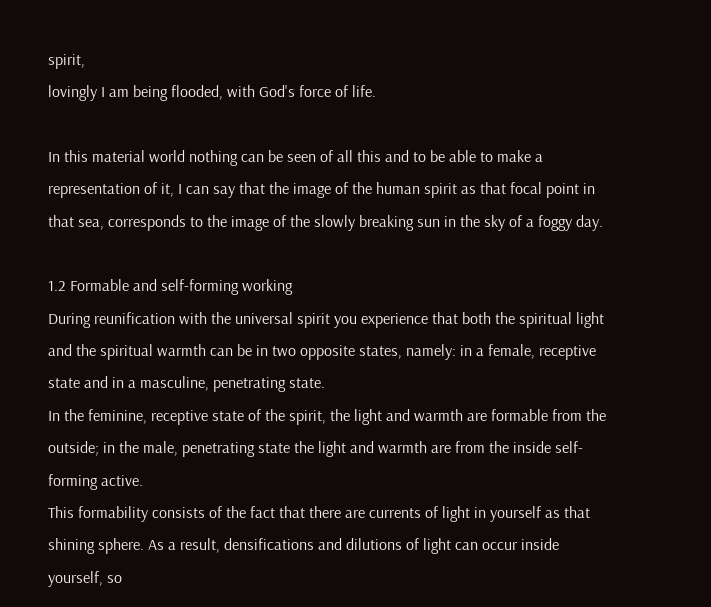spirit,
lovingly I am being flooded, with God's force of life.

In this material world nothing can be seen of all this and to be able to make a representation of it, I can say that the image of the human spirit as that focal point in that sea, corresponds to the image of the slowly breaking sun in the sky of a foggy day.

1.2 Formable and self-forming working
During reunification with the universal spirit you experience that both the spiritual light and the spiritual warmth can be in two opposite states, namely: in a female, receptive state and in a masculine, penetrating state.
In the feminine, receptive state of the spirit, the light and warmth are formable from the outside; in the male, penetrating state the light and warmth are from the inside self-forming active.
This formability consists of the fact that there are currents of light in yourself as that shining sphere. As a result, densifications and dilutions of light can occur inside yourself, so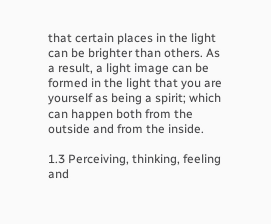that certain places in the light can be brighter than others. As a result, a light image can be formed in the light that you are yourself as being a spirit; which can happen both from the outside and from the inside.

1.3 Perceiving, thinking, feeling and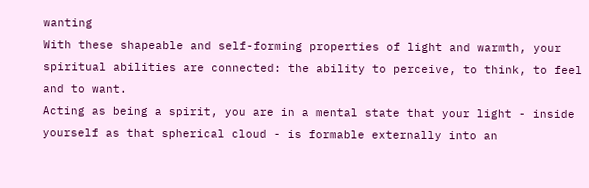wanting
With these shapeable and self-forming properties of light and warmth, your spiritual abilities are connected: the ability to perceive, to think, to feel and to want.
Acting as being a spirit, you are in a mental state that your light - inside yourself as that spherical cloud - is formable externally into an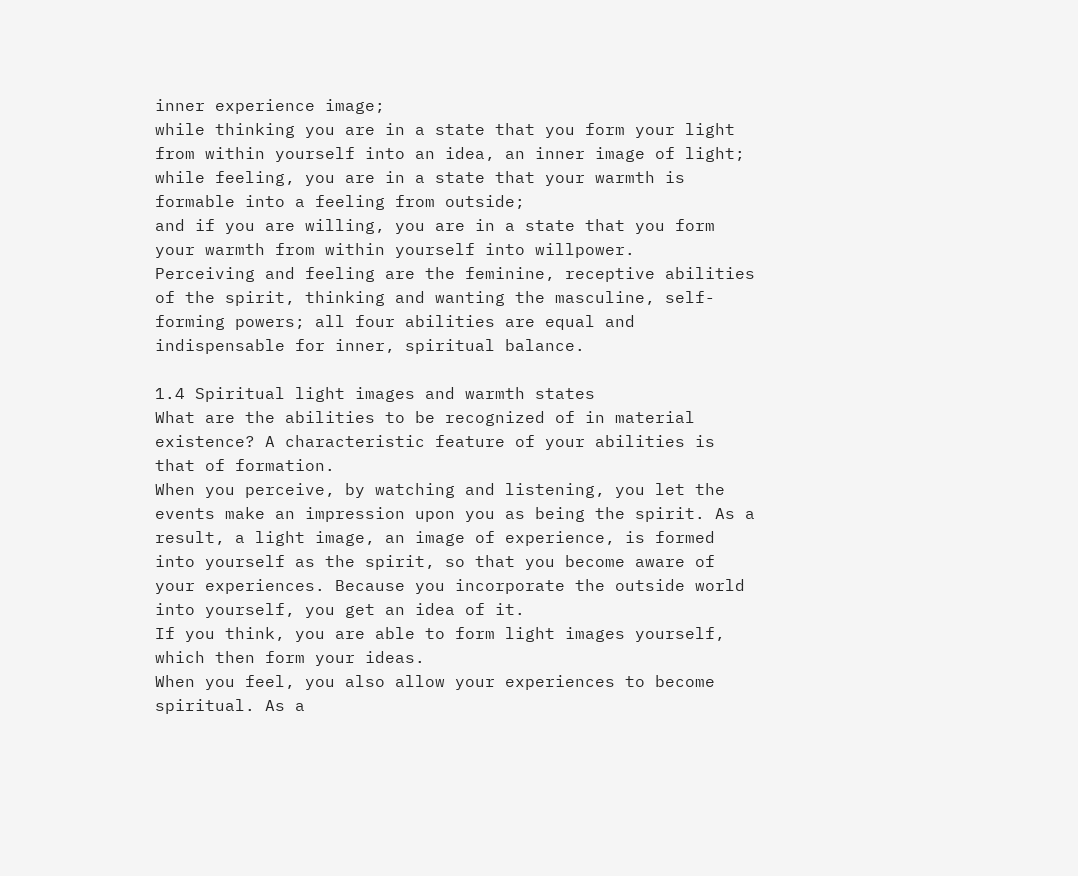inner experience image;
while thinking you are in a state that you form your light from within yourself into an idea, an inner image of light;
while feeling, you are in a state that your warmth is formable into a feeling from outside;
and if you are willing, you are in a state that you form your warmth from within yourself into willpower.
Perceiving and feeling are the feminine, receptive abilities of the spirit, thinking and wanting the masculine, self-forming powers; all four abilities are equal and indispensable for inner, spiritual balance.

1.4 Spiritual light images and warmth states
What are the abilities to be recognized of in material existence? A characteristic feature of your abilities is that of formation.
When you perceive, by watching and listening, you let the events make an impression upon you as being the spirit. As a result, a light image, an image of experience, is formed into yourself as the spirit, so that you become aware of your experiences. Because you incorporate the outside world into yourself, you get an idea of it.
If you think, you are able to form light images yourself, which then form your ideas.
When you feel, you also allow your experiences to become spiritual. As a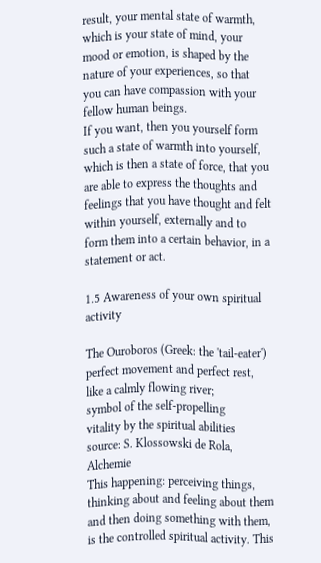result, your mental state of warmth, which is your state of mind, your mood or emotion, is shaped by the nature of your experiences, so that you can have compassion with your fellow human beings.
If you want, then you yourself form such a state of warmth into yourself, which is then a state of force, that you are able to express the thoughts and feelings that you have thought and felt within yourself, externally and to form them into a certain behavior, in a statement or act.

1.5 Awareness of your own spiritual activity

The Ouroboros (Greek: the 'tail-eater')
perfect movement and perfect rest,
like a calmly flowing river;
symbol of the self-propelling
vitality by the spiritual abilities
source: S. Klossowski de Rola, Alchemie
This happening: perceiving things, thinking about and feeling about them and then doing something with them, is the controlled spiritual activity. This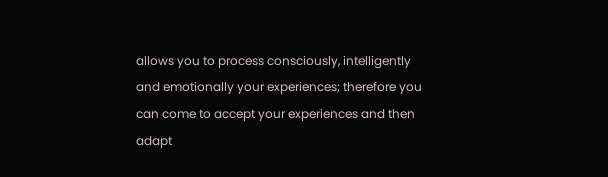allows you to process consciously, intelligently and emotionally your experiences; therefore you can come to accept your experiences and then adapt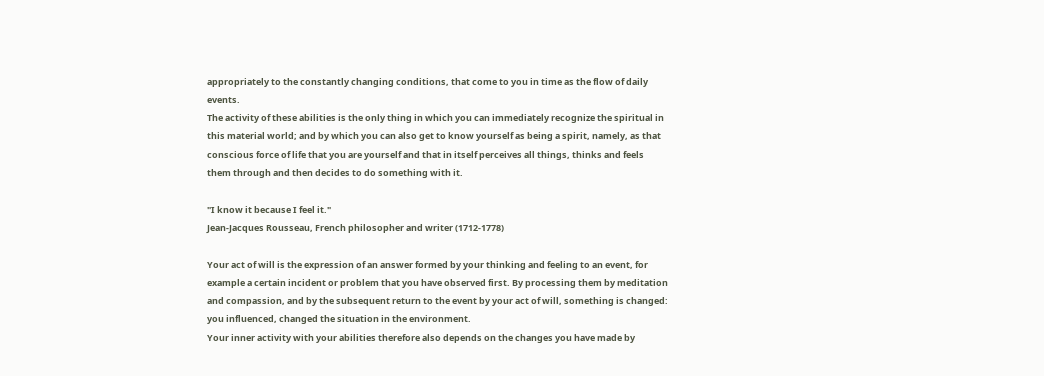appropriately to the constantly changing conditions, that come to you in time as the flow of daily events.
The activity of these abilities is the only thing in which you can immediately recognize the spiritual in this material world; and by which you can also get to know yourself as being a spirit, namely, as that conscious force of life that you are yourself and that in itself perceives all things, thinks and feels them through and then decides to do something with it.

"I know it because I feel it."
Jean-Jacques Rousseau, French philosopher and writer (1712-1778)

Your act of will is the expression of an answer formed by your thinking and feeling to an event, for example a certain incident or problem that you have observed first. By processing them by meditation and compassion, and by the subsequent return to the event by your act of will, something is changed: you influenced, changed the situation in the environment.
Your inner activity with your abilities therefore also depends on the changes you have made by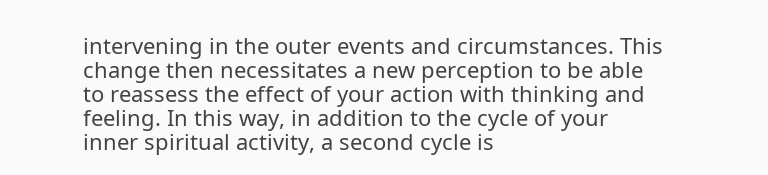intervening in the outer events and circumstances. This change then necessitates a new perception to be able to reassess the effect of your action with thinking and feeling. In this way, in addition to the cycle of your inner spiritual activity, a second cycle is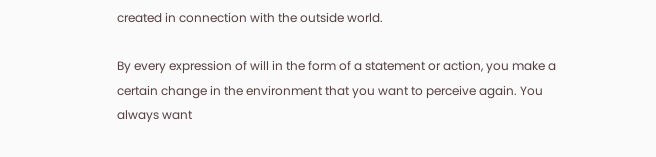created in connection with the outside world.

By every expression of will in the form of a statement or action, you make a certain change in the environment that you want to perceive again. You always want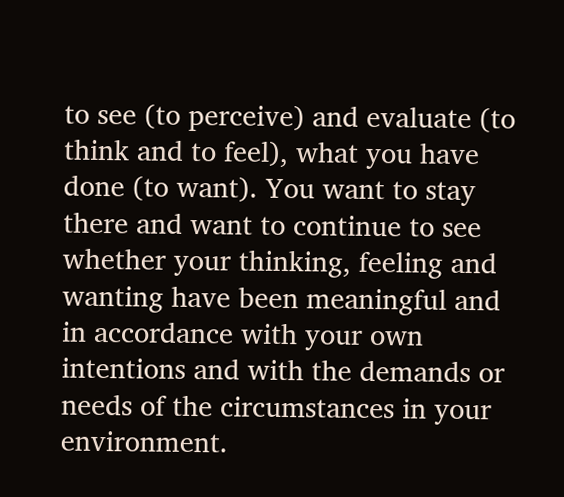to see (to perceive) and evaluate (to think and to feel), what you have done (to want). You want to stay there and want to continue to see whether your thinking, feeling and wanting have been meaningful and in accordance with your own intentions and with the demands or needs of the circumstances in your environment.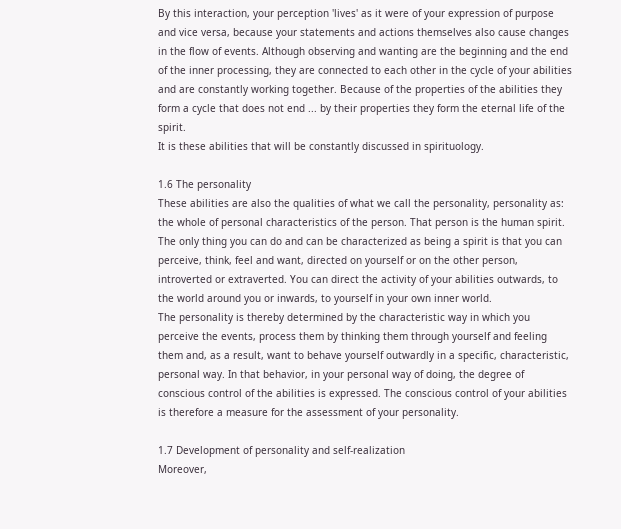By this interaction, your perception 'lives' as it were of your expression of purpose and vice versa, because your statements and actions themselves also cause changes in the flow of events. Although observing and wanting are the beginning and the end of the inner processing, they are connected to each other in the cycle of your abilities and are constantly working together. Because of the properties of the abilities they form a cycle that does not end ... by their properties they form the eternal life of the spirit.
It is these abilities that will be constantly discussed in spirituology.

1.6 The personality
These abilities are also the qualities of what we call the personality, personality as: the whole of personal characteristics of the person. That person is the human spirit. The only thing you can do and can be characterized as being a spirit is that you can perceive, think, feel and want, directed on yourself or on the other person, introverted or extraverted. You can direct the activity of your abilities outwards, to the world around you or inwards, to yourself in your own inner world.
The personality is thereby determined by the characteristic way in which you perceive the events, process them by thinking them through yourself and feeling them and, as a result, want to behave yourself outwardly in a specific, characteristic, personal way. In that behavior, in your personal way of doing, the degree of conscious control of the abilities is expressed. The conscious control of your abilities is therefore a measure for the assessment of your personality.

1.7 Development of personality and self-realization
Moreover,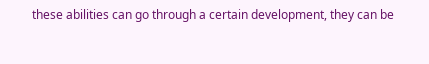these abilities can go through a certain development, they can be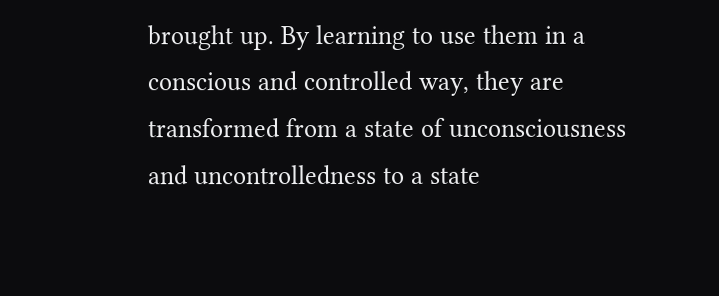brought up. By learning to use them in a conscious and controlled way, they are transformed from a state of unconsciousness and uncontrolledness to a state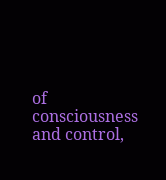of consciousness and control,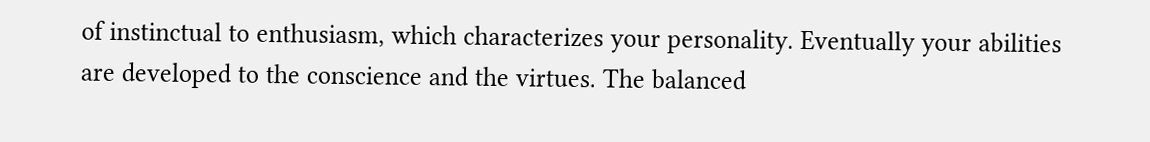of instinctual to enthusiasm, which characterizes your personality. Eventually your abilities are developed to the conscience and the virtues. The balanced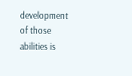development of those abilities is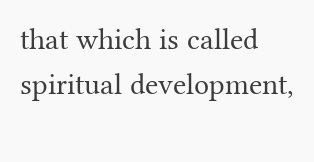that which is called spiritual development,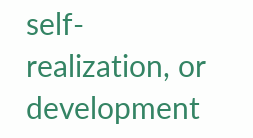self-realization, or development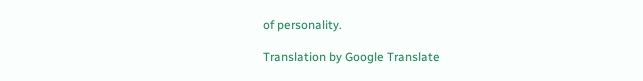of personality.

Translation by Google Translate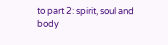to part 2: spirit, soul and body